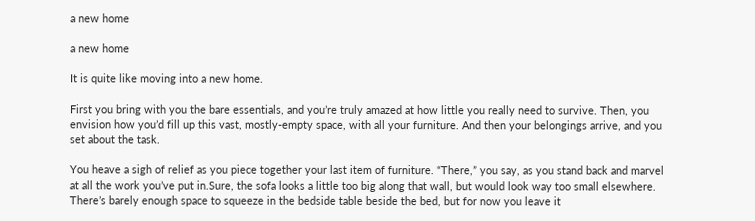a new home

a new home

It is quite like moving into a new home.

First you bring with you the bare essentials, and you’re truly amazed at how little you really need to survive. Then, you envision how you’d fill up this vast, mostly-empty space, with all your furniture. And then your belongings arrive, and you set about the task.

You heave a sigh of relief as you piece together your last item of furniture. “There,” you say, as you stand back and marvel at all the work you’ve put in.Sure, the sofa looks a little too big along that wall, but would look way too small elsewhere. There’s barely enough space to squeeze in the bedside table beside the bed, but for now you leave it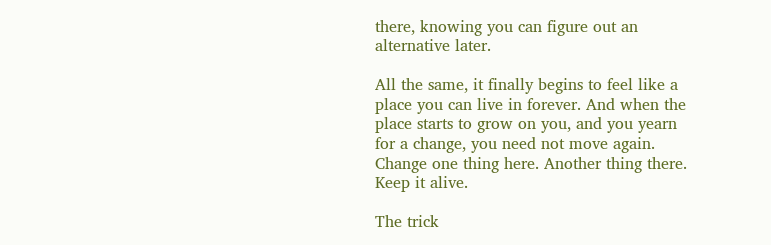there, knowing you can figure out an alternative later.

All the same, it finally begins to feel like a place you can live in forever. And when the place starts to grow on you, and you yearn for a change, you need not move again. Change one thing here. Another thing there. Keep it alive.

The trick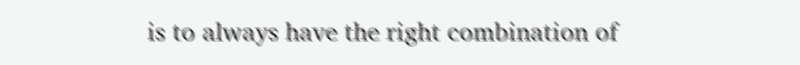is to always have the right combination of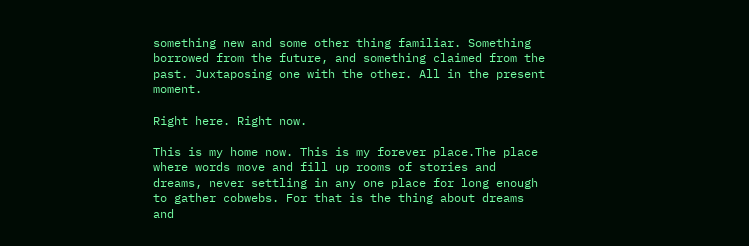something new and some other thing familiar. Something borrowed from the future, and something claimed from the past. Juxtaposing one with the other. All in the present moment.

Right here. Right now.

This is my home now. This is my forever place.The place where words move and fill up rooms of stories and dreams, never settling in any one place for long enough to gather cobwebs. For that is the thing about dreams and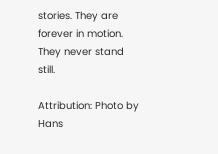stories. They are forever in motion. They never stand still.

Attribution: Photo by Hans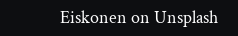Eiskonen on Unsplash